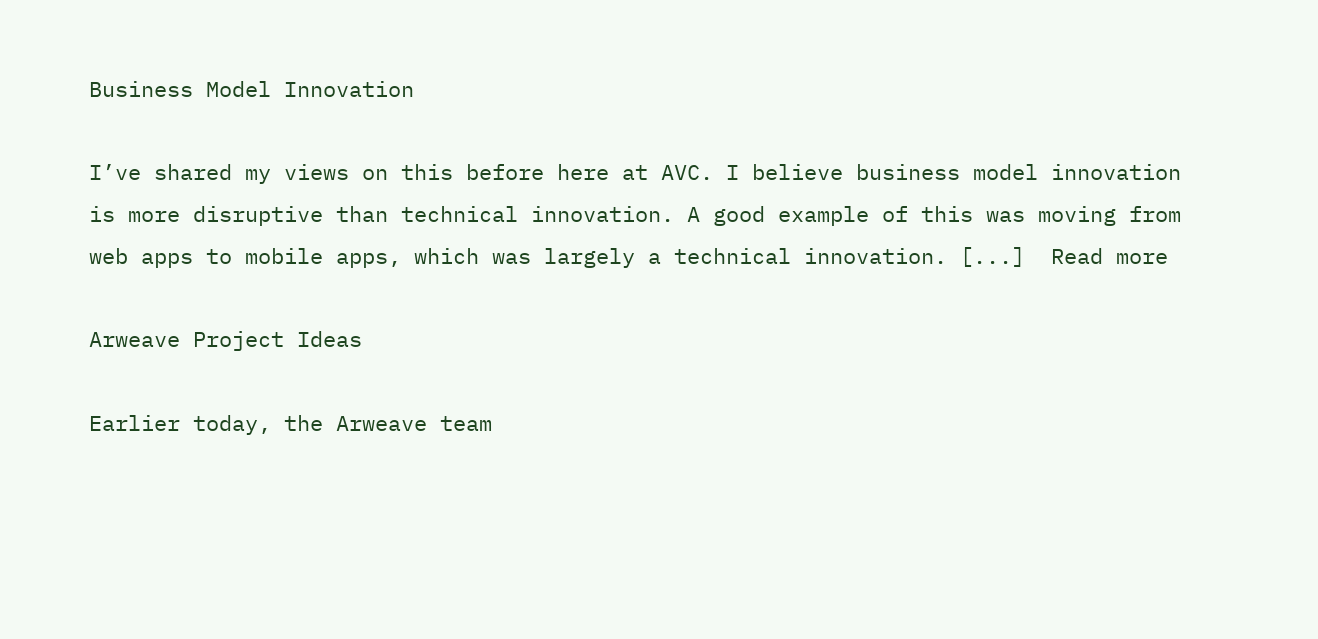Business Model Innovation

I’ve shared my views on this before here at AVC. I believe business model innovation is more disruptive than technical innovation. A good example of this was moving from web apps to mobile apps, which was largely a technical innovation. [...]  Read more

Arweave Project Ideas

Earlier today, the Arweave team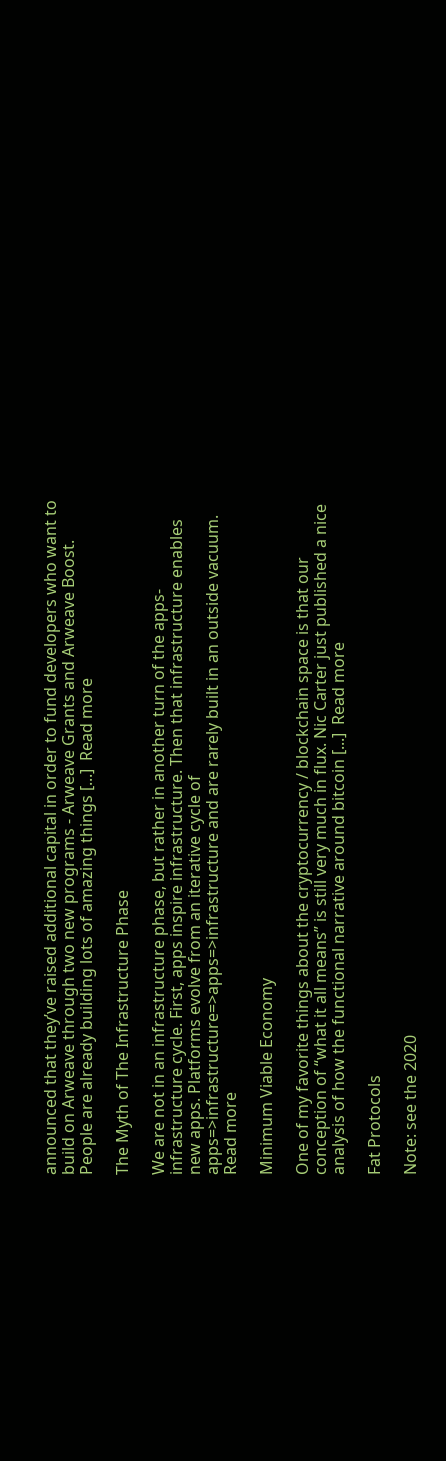announced that they’ve raised additional capital in order to fund developers who want to build on Arweave through two new programs - Arweave Grants and Arweave Boost. People are already building lots of amazing things [...]  Read more

The Myth of The Infrastructure Phase

We are not in an infrastructure phase, but rather in another turn of the apps-infrastructure cycle. First, apps inspire infrastructure. Then that infrastructure enables new apps. Platforms evolve from an iterative cycle of apps=>infrastructure=>apps=>infrastructure and are rarely built in an outside vacuum. Read more

Minimum Viable Economy

One of my favorite things about the cryptocurrency / blockchain space is that our conception of “what it all means” is still very much in flux. Nic Carter just published a nice analysis of how the functional narrative around bitcoin [...]  Read more

Fat Protocols

Note: see the 2020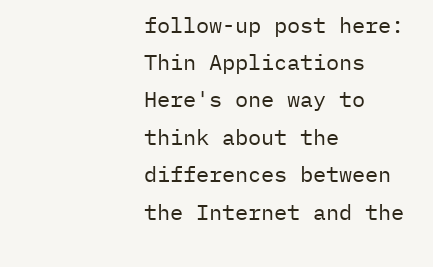follow-up post here: Thin Applications Here's one way to think about the differences between the Internet and the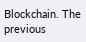Blockchain. The previous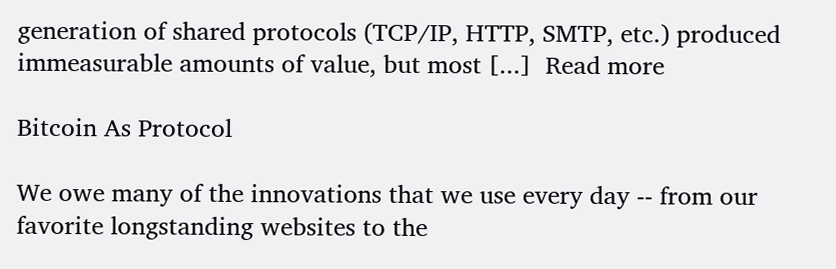generation of shared protocols (TCP/IP, HTTP, SMTP, etc.) produced immeasurable amounts of value, but most [...]  Read more

Bitcoin As Protocol

We owe many of the innovations that we use every day -- from our favorite longstanding websites to the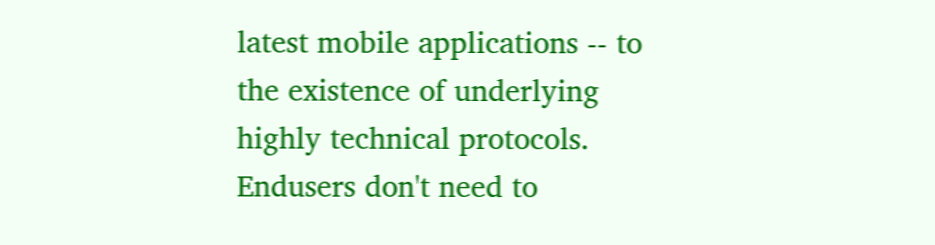latest mobile applications -- to the existence of underlying highly technical protocols.  Endusers don't need to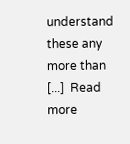understand these any more than [...]  Read more